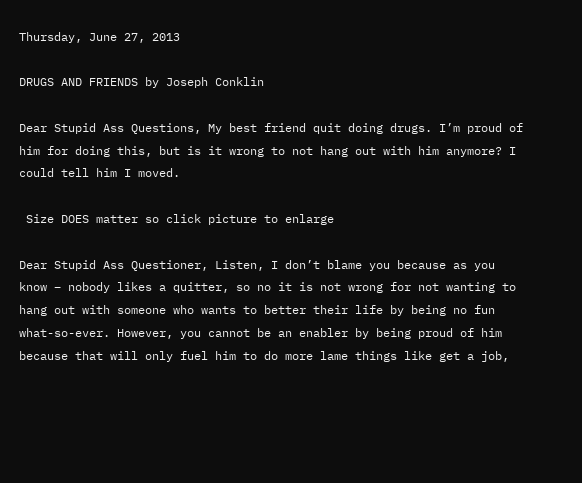Thursday, June 27, 2013

DRUGS AND FRIENDS by Joseph Conklin

Dear Stupid Ass Questions, My best friend quit doing drugs. I’m proud of him for doing this, but is it wrong to not hang out with him anymore? I could tell him I moved.

 Size DOES matter so click picture to enlarge

Dear Stupid Ass Questioner, Listen, I don’t blame you because as you know – nobody likes a quitter, so no it is not wrong for not wanting to hang out with someone who wants to better their life by being no fun what-so-ever. However, you cannot be an enabler by being proud of him because that will only fuel him to do more lame things like get a job,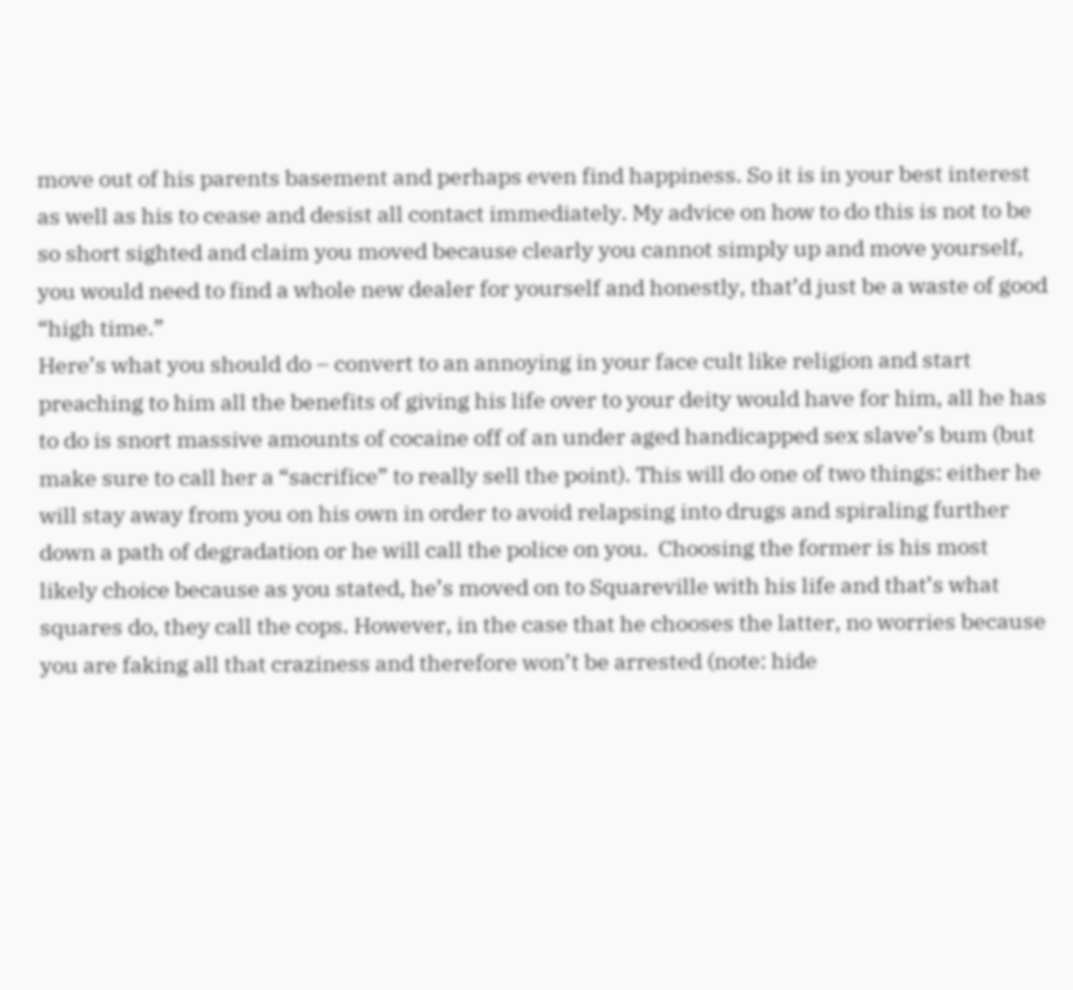move out of his parents basement and perhaps even find happiness. So it is in your best interest as well as his to cease and desist all contact immediately. My advice on how to do this is not to be so short sighted and claim you moved because clearly you cannot simply up and move yourself, you would need to find a whole new dealer for yourself and honestly, that’d just be a waste of good “high time.”
Here’s what you should do – convert to an annoying in your face cult like religion and start preaching to him all the benefits of giving his life over to your deity would have for him, all he has to do is snort massive amounts of cocaine off of an under aged handicapped sex slave’s bum (but make sure to call her a “sacrifice” to really sell the point). This will do one of two things: either he will stay away from you on his own in order to avoid relapsing into drugs and spiraling further down a path of degradation or he will call the police on you.  Choosing the former is his most likely choice because as you stated, he’s moved on to Squareville with his life and that’s what squares do, they call the cops. However, in the case that he chooses the latter, no worries because you are faking all that craziness and therefore won’t be arrested (note: hide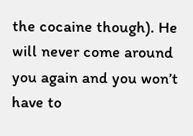the cocaine though). He will never come around you again and you won’t have to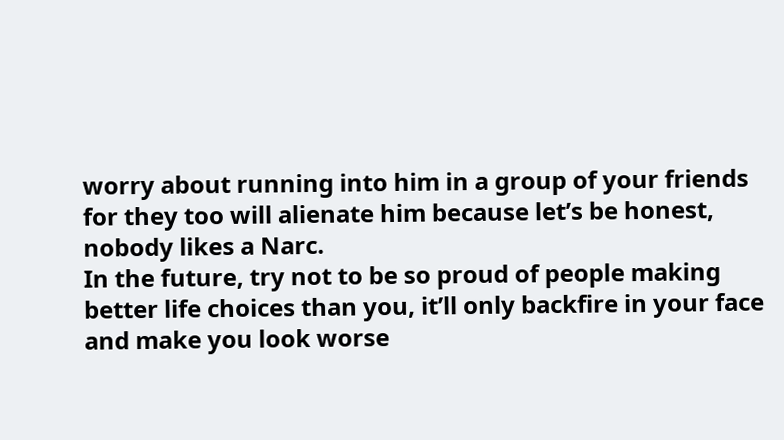worry about running into him in a group of your friends for they too will alienate him because let’s be honest, nobody likes a Narc.
In the future, try not to be so proud of people making better life choices than you, it’ll only backfire in your face and make you look worse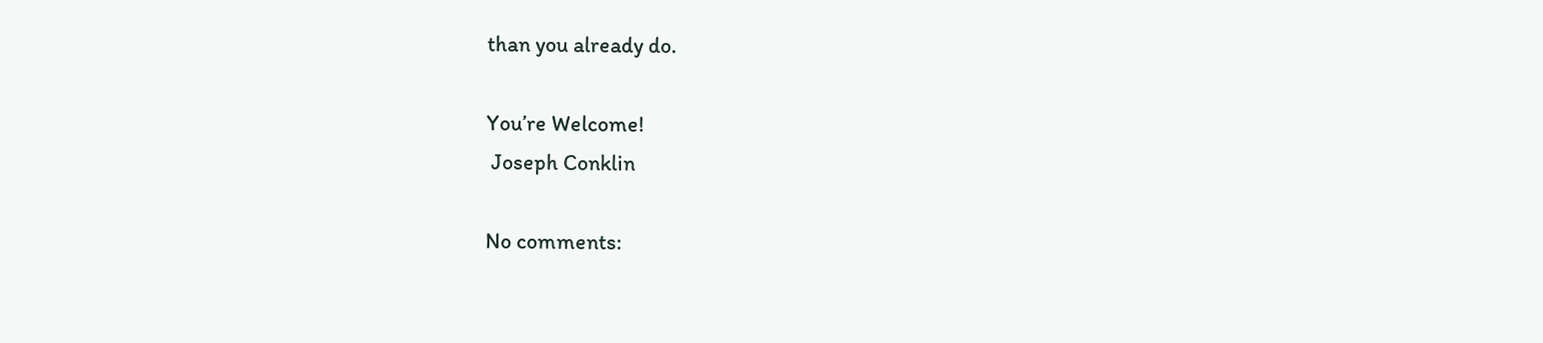than you already do.

You’re Welcome!
 Joseph Conklin

No comments: